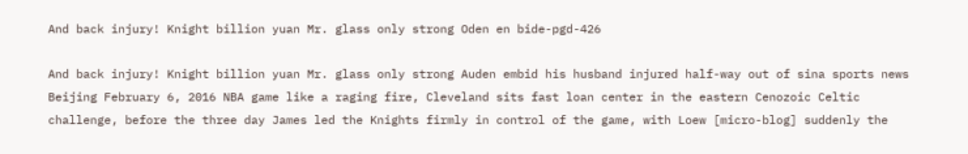And back injury! Knight billion yuan Mr. glass only strong Oden en bide-pgd-426

And back injury! Knight billion yuan Mr. glass only strong Auden embid his husband injured half-way out of sina sports news Beijing February 6, 2016 NBA game like a raging fire, Cleveland sits fast loan center in the eastern Cenozoic Celtic challenge, before the three day James led the Knights firmly in control of the game, with Loew [micro-blog] suddenly the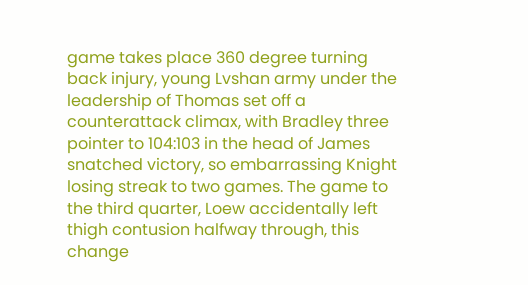game takes place 360 degree turning back injury, young Lvshan army under the leadership of Thomas set off a counterattack climax, with Bradley three pointer to 104:103 in the head of James snatched victory, so embarrassing Knight losing streak to two games. The game to the third quarter, Loew accidentally left thigh contusion halfway through, this change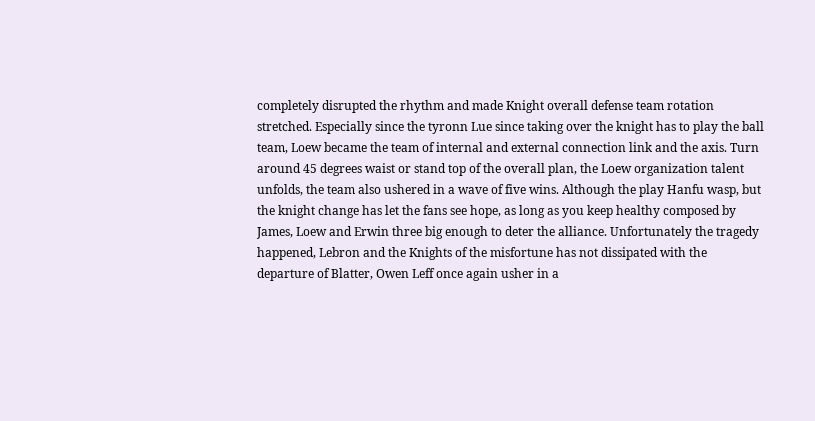completely disrupted the rhythm and made Knight overall defense team rotation stretched. Especially since the tyronn Lue since taking over the knight has to play the ball team, Loew became the team of internal and external connection link and the axis. Turn around 45 degrees waist or stand top of the overall plan, the Loew organization talent unfolds, the team also ushered in a wave of five wins. Although the play Hanfu wasp, but the knight change has let the fans see hope, as long as you keep healthy composed by James, Loew and Erwin three big enough to deter the alliance. Unfortunately the tragedy happened, Lebron and the Knights of the misfortune has not dissipated with the departure of Blatter, Owen Leff once again usher in a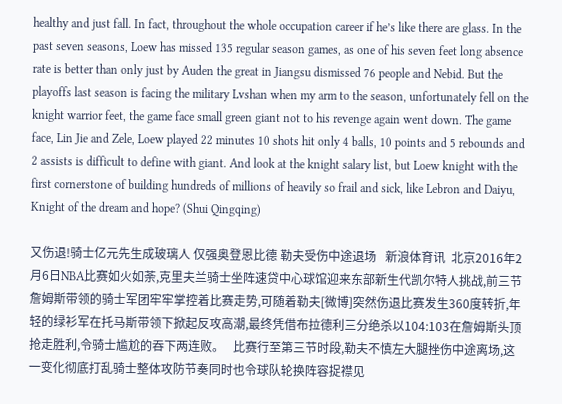healthy and just fall. In fact, throughout the whole occupation career if he’s like there are glass. In the past seven seasons, Loew has missed 135 regular season games, as one of his seven feet long absence rate is better than only just by Auden the great in Jiangsu dismissed 76 people and Nebid. But the playoffs last season is facing the military Lvshan when my arm to the season, unfortunately fell on the knight warrior feet, the game face small green giant not to his revenge again went down. The game face, Lin Jie and Zele, Loew played 22 minutes 10 shots hit only 4 balls, 10 points and 5 rebounds and 2 assists is difficult to define with giant. And look at the knight salary list, but Loew knight with the first cornerstone of building hundreds of millions of heavily so frail and sick, like Lebron and Daiyu, Knight of the dream and hope? (Shui Qingqing)

又伤退!骑士亿元先生成玻璃人 仅强奥登恩比德 勒夫受伤中途退场   新浪体育讯  北京2016年2月6日NBA比赛如火如荼,克里夫兰骑士坐阵速贷中心球馆迎来东部新生代凯尔特人挑战,前三节詹姆斯带领的骑士军团牢牢掌控着比赛走势,可随着勒夫[微博]突然伤退比赛发生360度转折,年轻的绿衫军在托马斯带领下掀起反攻高潮,最终凭借布拉德利三分绝杀以104:103在詹姆斯头顶抢走胜利,令骑士尴尬的吞下两连败。   比赛行至第三节时段,勒夫不慎左大腿挫伤中途离场,这一变化彻底打乱骑士整体攻防节奏同时也令球队轮换阵容捉襟见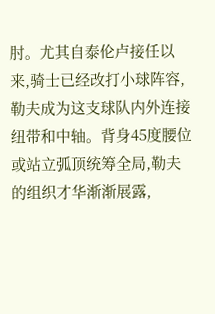肘。尤其自泰伦卢接任以来,骑士已经改打小球阵容,勒夫成为这支球队内外连接纽带和中轴。背身45度腰位或站立弧顶统筹全局,勒夫的组织才华渐渐展露,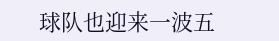球队也迎来一波五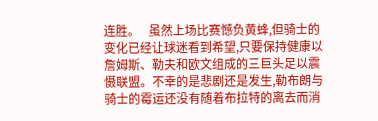连胜。   虽然上场比赛憾负黄蜂,但骑士的变化已经让球迷看到希望,只要保持健康以詹姆斯、勒夫和欧文组成的三巨头足以震慑联盟。不幸的是悲剧还是发生,勒布朗与骑士的霉运还没有随着布拉特的离去而消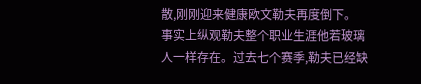散,刚刚迎来健康欧文勒夫再度倒下。   事实上纵观勒夫整个职业生涯他若玻璃人一样存在。过去七个赛季,勒夫已经缺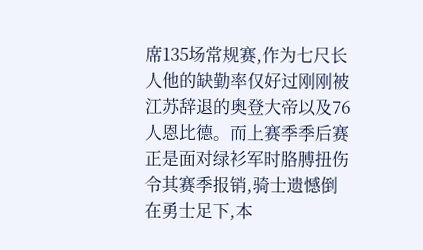席135场常规赛,作为七尺长人他的缺勤率仅好过刚刚被江苏辞退的奥登大帝以及76人恩比德。而上赛季季后赛正是面对绿衫军时胳膊扭伤令其赛季报销,骑士遗憾倒在勇士足下,本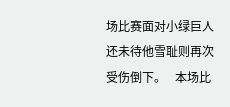场比赛面对小绿巨人还未待他雪耻则再次受伤倒下。   本场比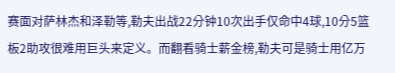赛面对萨林杰和泽勒等,勒夫出战22分钟10次出手仅命中4球,10分5篮板2助攻很难用巨头来定义。而翻看骑士薪金榜,勒夫可是骑士用亿万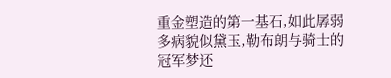重金塑造的第一基石,如此孱弱多病貌似黛玉,勒布朗与骑士的冠军梦还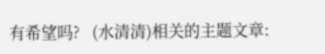有希望吗?   (水清清)相关的主题文章: